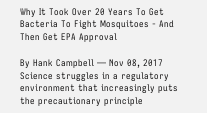Why It Took Over 20 Years To Get Bacteria To Fight Mosquitoes - And Then Get EPA Approval

By Hank Campbell — Nov 08, 2017
Science struggles in a regulatory environment that increasingly puts the precautionary principle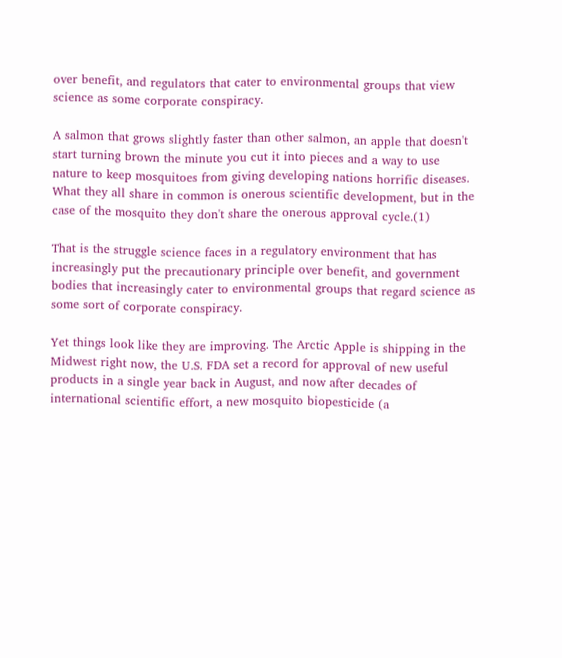over benefit, and regulators that cater to environmental groups that view science as some corporate conspiracy.

A salmon that grows slightly faster than other salmon, an apple that doesn't start turning brown the minute you cut it into pieces and a way to use nature to keep mosquitoes from giving developing nations horrific diseases. What they all share in common is onerous scientific development, but in the case of the mosquito they don't share the onerous approval cycle.(1)

That is the struggle science faces in a regulatory environment that has increasingly put the precautionary principle over benefit, and government bodies that increasingly cater to environmental groups that regard science as some sort of corporate conspiracy.

Yet things look like they are improving. The Arctic Apple is shipping in the Midwest right now, the U.S. FDA set a record for approval of new useful products in a single year back in August, and now after decades of international scientific effort, a new mosquito biopesticide (a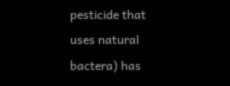pesticide that uses natural bactera) has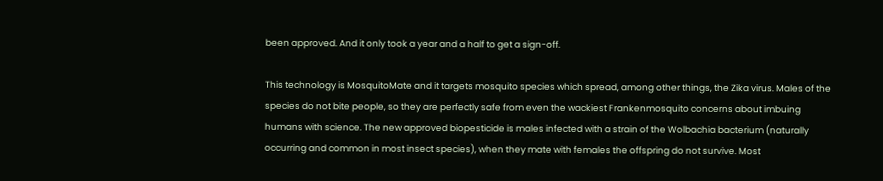been approved. And it only took a year and a half to get a sign-off.

This technology is MosquitoMate and it targets mosquito species which spread, among other things, the Zika virus. Males of the species do not bite people, so they are perfectly safe from even the wackiest Frankenmosquito concerns about imbuing humans with science. The new approved biopesticide is males infected with a strain of the Wolbachia bacterium (naturally occurring and common in most insect species), when they mate with females the offspring do not survive. Most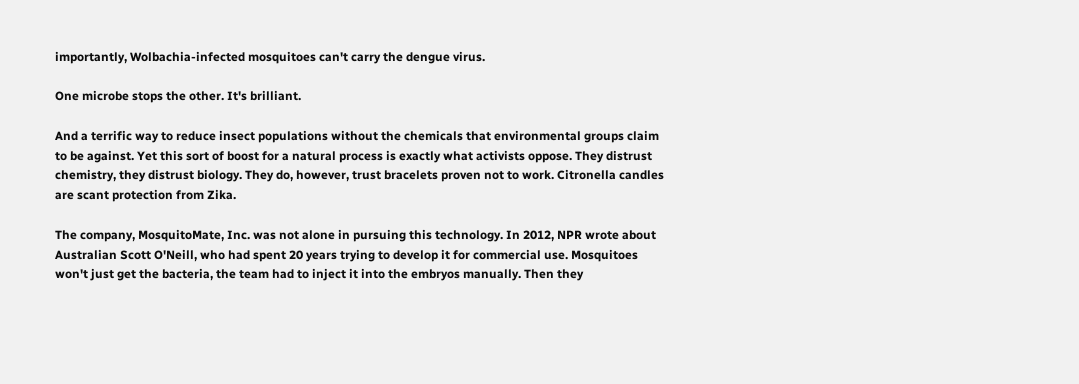importantly, Wolbachia-infected mosquitoes can't carry the dengue virus.

One microbe stops the other. It's brilliant.

And a terrific way to reduce insect populations without the chemicals that environmental groups claim to be against. Yet this sort of boost for a natural process is exactly what activists oppose. They distrust chemistry, they distrust biology. They do, however, trust bracelets proven not to work. Citronella candles are scant protection from Zika.

The company, MosquitoMate, Inc. was not alone in pursuing this technology. In 2012, NPR wrote about Australian Scott O'Neill, who had spent 20 years trying to develop it for commercial use. Mosquitoes won't just get the bacteria, the team had to inject it into the embryos manually. Then they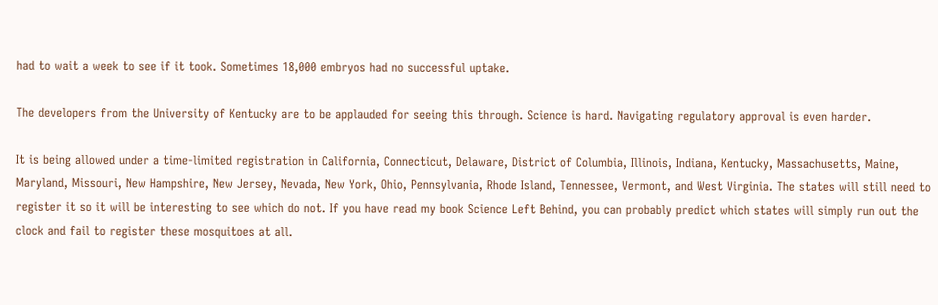had to wait a week to see if it took. Sometimes 18,000 embryos had no successful uptake.

The developers from the University of Kentucky are to be applauded for seeing this through. Science is hard. Navigating regulatory approval is even harder.

It is being allowed under a time-limited registration in California, Connecticut, Delaware, District of Columbia, Illinois, Indiana, Kentucky, Massachusetts, Maine, Maryland, Missouri, New Hampshire, New Jersey, Nevada, New York, Ohio, Pennsylvania, Rhode Island, Tennessee, Vermont, and West Virginia. The states will still need to register it so it will be interesting to see which do not. If you have read my book Science Left Behind, you can probably predict which states will simply run out the clock and fail to register these mosquitoes at all.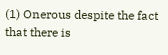(1) Onerous despite the fact that there is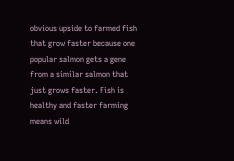obvious upside to farmed fish that grow faster because one popular salmon gets a gene from a similar salmon that just grows faster. Fish is healthy and faster farming means wild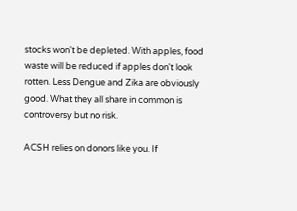stocks won't be depleted. With apples, food waste will be reduced if apples don't look rotten. Less Dengue and Zika are obviously good. What they all share in common is controversy but no risk.

ACSH relies on donors like you. If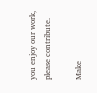you enjoy our work, please contribute.

Make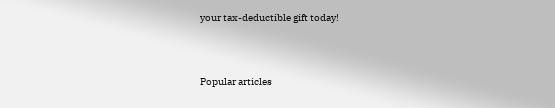your tax-deductible gift today!



Popular articles